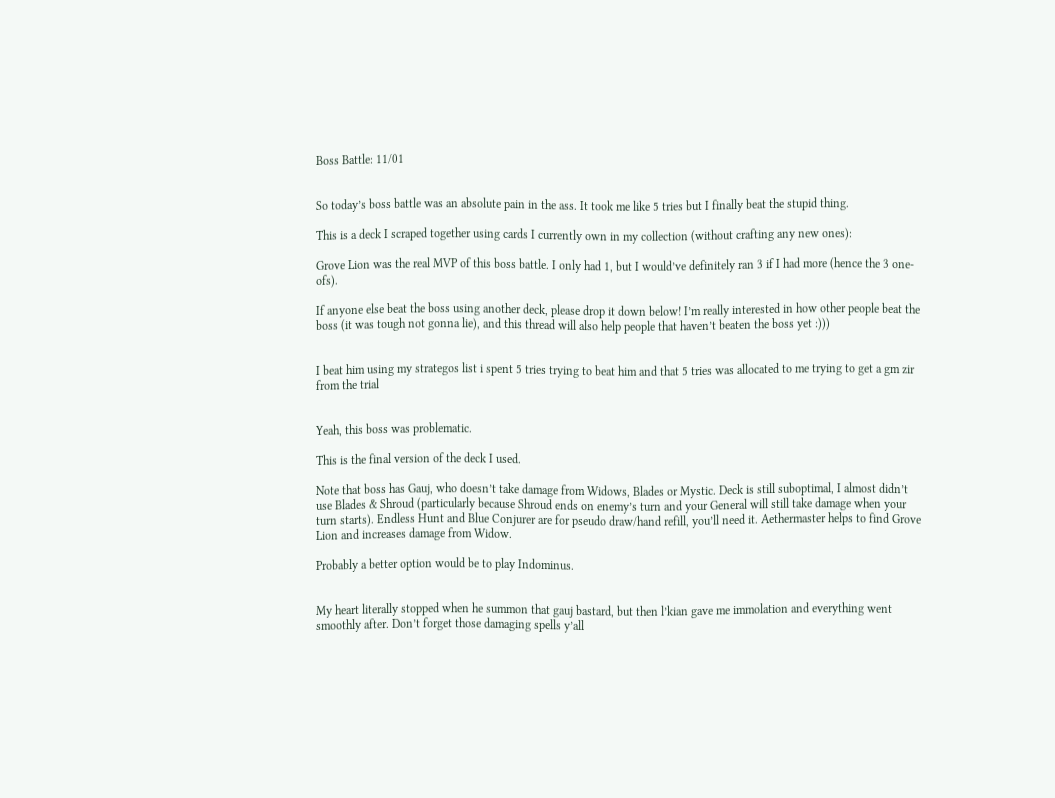Boss Battle: 11/01


So today’s boss battle was an absolute pain in the ass. It took me like 5 tries but I finally beat the stupid thing.

This is a deck I scraped together using cards I currently own in my collection (without crafting any new ones):

Grove Lion was the real MVP of this boss battle. I only had 1, but I would’ve definitely ran 3 if I had more (hence the 3 one-ofs).

If anyone else beat the boss using another deck, please drop it down below! I’m really interested in how other people beat the boss (it was tough not gonna lie), and this thread will also help people that haven’t beaten the boss yet :)))


I beat him using my strategos list i spent 5 tries trying to beat him and that 5 tries was allocated to me trying to get a gm zir from the trial


Yeah, this boss was problematic.

This is the final version of the deck I used.

Note that boss has Gauj, who doesn’t take damage from Widows, Blades or Mystic. Deck is still suboptimal, I almost didn’t use Blades & Shroud (particularly because Shroud ends on enemy’s turn and your General will still take damage when your turn starts). Endless Hunt and Blue Conjurer are for pseudo draw/hand refill, you’ll need it. Aethermaster helps to find Grove Lion and increases damage from Widow.

Probably a better option would be to play Indominus.


My heart literally stopped when he summon that gauj bastard, but then l’kian gave me immolation and everything went smoothly after. Don’t forget those damaging spells y’all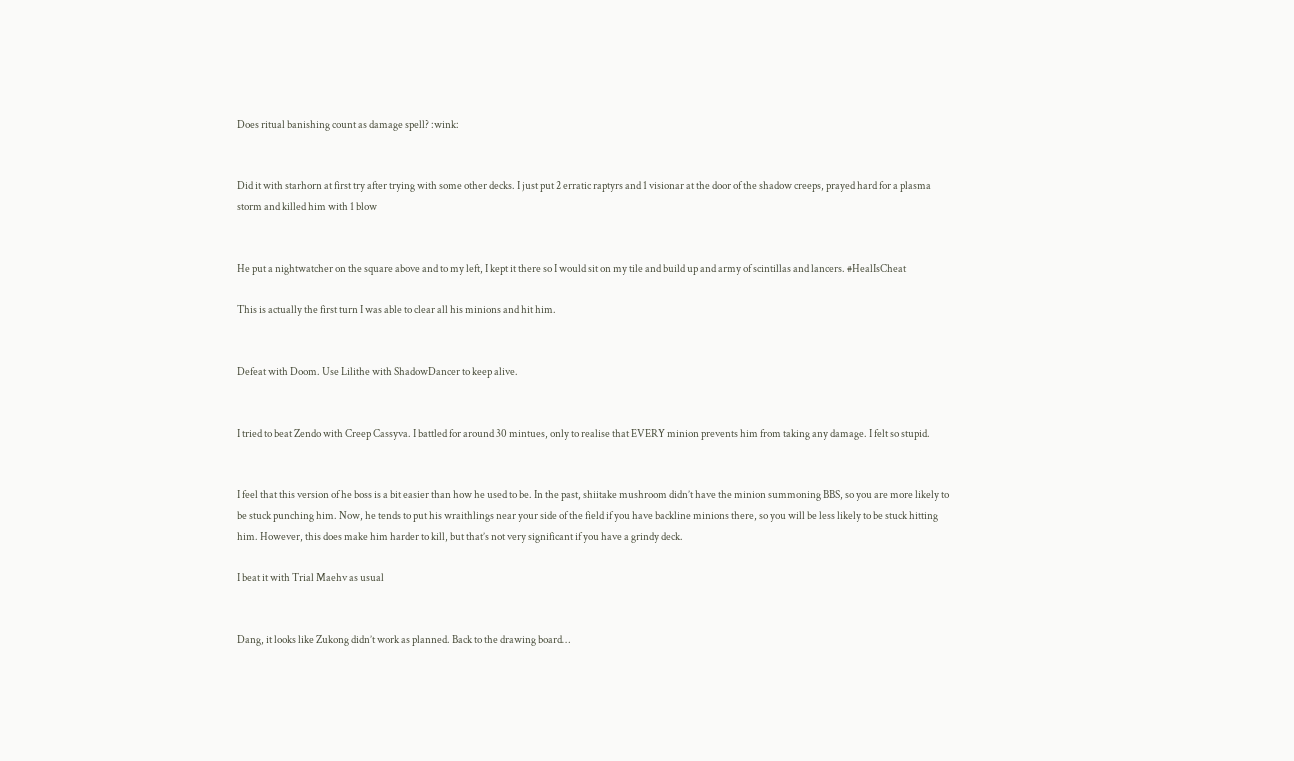Does ritual banishing count as damage spell? :wink:


Did it with starhorn at first try after trying with some other decks. I just put 2 erratic raptyrs and 1 visionar at the door of the shadow creeps, prayed hard for a plasma storm and killed him with 1 blow


He put a nightwatcher on the square above and to my left, I kept it there so I would sit on my tile and build up and army of scintillas and lancers. #HealIsCheat

This is actually the first turn I was able to clear all his minions and hit him.


Defeat with Doom. Use Lilithe with ShadowDancer to keep alive.


I tried to beat Zendo with Creep Cassyva. I battled for around 30 mintues, only to realise that EVERY minion prevents him from taking any damage. I felt so stupid.


I feel that this version of he boss is a bit easier than how he used to be. In the past, shiitake mushroom didn’t have the minion summoning BBS, so you are more likely to be stuck punching him. Now, he tends to put his wraithlings near your side of the field if you have backline minions there, so you will be less likely to be stuck hitting him. However, this does make him harder to kill, but that’s not very significant if you have a grindy deck.

I beat it with Trial Maehv as usual


Dang, it looks like Zukong didn’t work as planned. Back to the drawing board…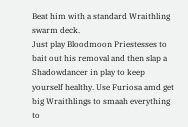Beat him with a standard Wraithling swarm deck.
Just play Bloodmoon Priestesses to bait out his removal and then slap a Shadowdancer in play to keep yourself healthy. Use Furiosa amd get big Wraithlings to smaah everything to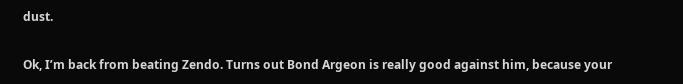dust.


Ok, I’m back from beating Zendo. Turns out Bond Argeon is really good against him, because your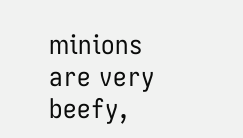minions are very beefy,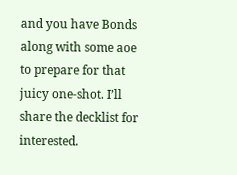and you have Bonds along with some aoe to prepare for that juicy one-shot. I’ll share the decklist for interested.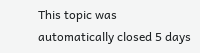This topic was automatically closed 5 days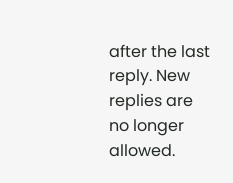after the last reply. New replies are no longer allowed.